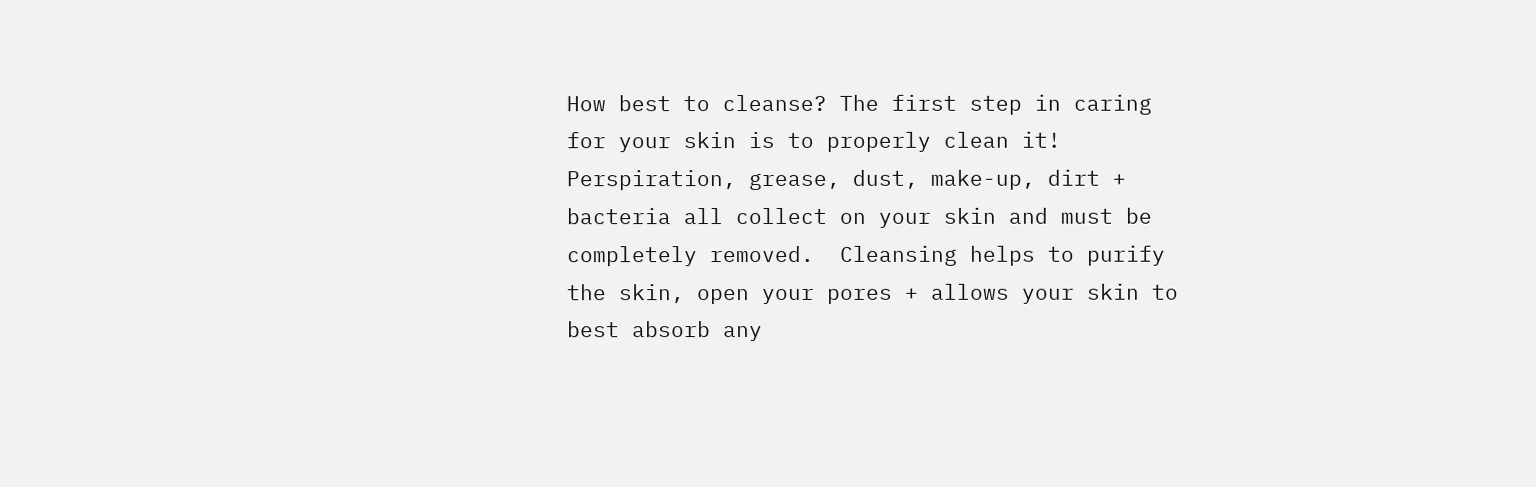How best to cleanse? The first step in caring for your skin is to properly clean it! Perspiration, grease, dust, make-up, dirt + bacteria all collect on your skin and must be completely removed.  Cleansing helps to purify the skin, open your pores + allows your skin to best absorb any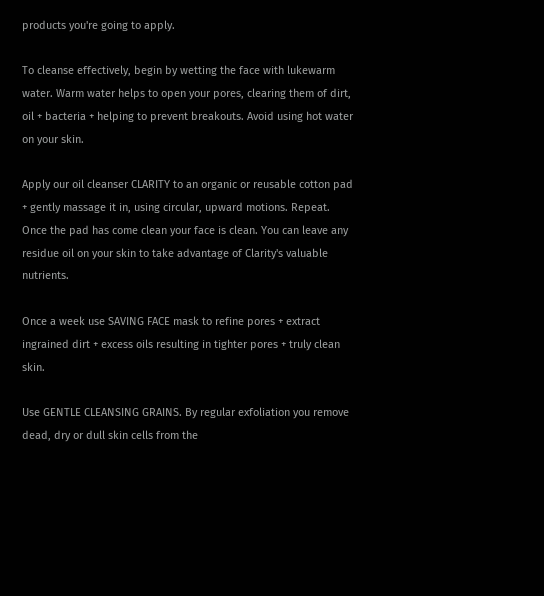products you're going to apply.

To cleanse effectively, begin by wetting the face with lukewarm water. Warm water helps to open your pores, clearing them of dirt, oil + bacteria + helping to prevent breakouts. Avoid using hot water on your skin.

Apply our oil cleanser CLARITY to an organic or reusable cotton pad + gently massage it in, using circular, upward motions. Repeat. Once the pad has come clean your face is clean. You can leave any residue oil on your skin to take advantage of Clarity's valuable nutrients.

Once a week use SAVING FACE mask to refine pores + extract ingrained dirt + excess oils resulting in tighter pores + truly clean skin.

Use GENTLE CLEANSING GRAINS. By regular exfoliation you remove dead, dry or dull skin cells from the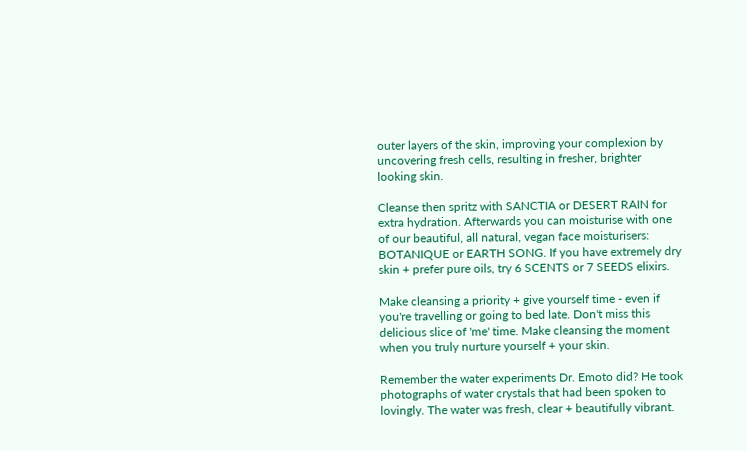outer layers of the skin, improving your complexion by uncovering fresh cells, resulting in fresher, brighter looking skin.

Cleanse then spritz with SANCTIA or DESERT RAIN for extra hydration. Afterwards you can moisturise with one of our beautiful, all natural, vegan face moisturisers: BOTANIQUE or EARTH SONG. If you have extremely dry skin + prefer pure oils, try 6 SCENTS or 7 SEEDS elixirs.

Make cleansing a priority + give yourself time - even if you're travelling or going to bed late. Don't miss this delicious slice of 'me' time. Make cleansing the moment when you truly nurture yourself + your skin.

Remember the water experiments Dr. Emoto did? He took photographs of water crystals that had been spoken to lovingly. The water was fresh, clear + beautifully vibrant.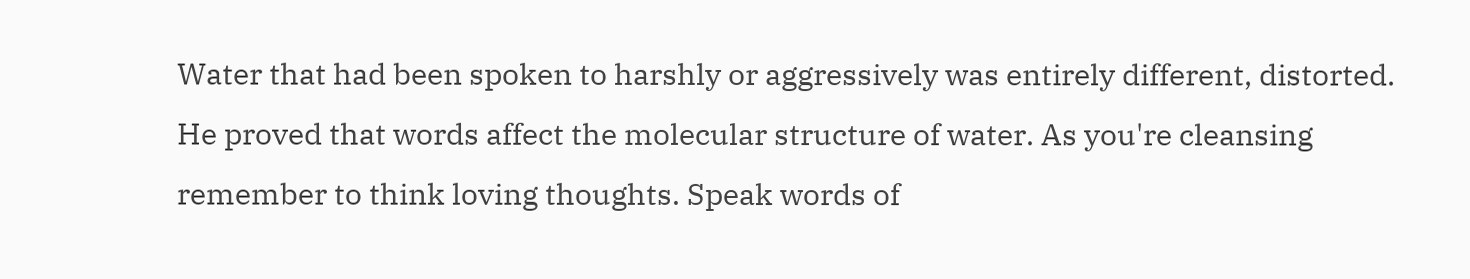Water that had been spoken to harshly or aggressively was entirely different, distorted. He proved that words affect the molecular structure of water. As you're cleansing remember to think loving thoughts. Speak words of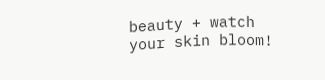beauty + watch your skin bloom!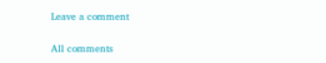Leave a comment

All comments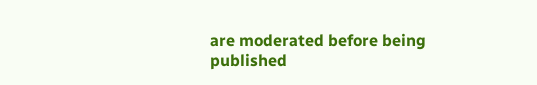are moderated before being published